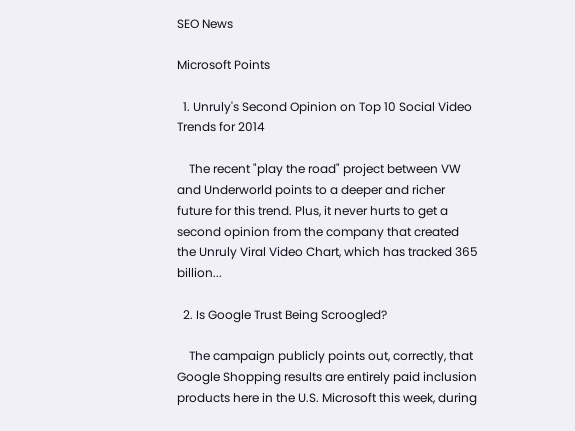SEO News

Microsoft Points

  1. Unruly's Second Opinion on Top 10 Social Video Trends for 2014

    The recent "play the road" project between VW and Underworld points to a deeper and richer future for this trend. Plus, it never hurts to get a second opinion from the company that created the Unruly Viral Video Chart, which has tracked 365 billion...

  2. Is Google Trust Being Scroogled?

    The campaign publicly points out, correctly, that Google Shopping results are entirely paid inclusion products here in the U.S. Microsoft this week, during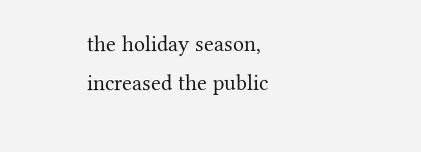the holiday season, increased the public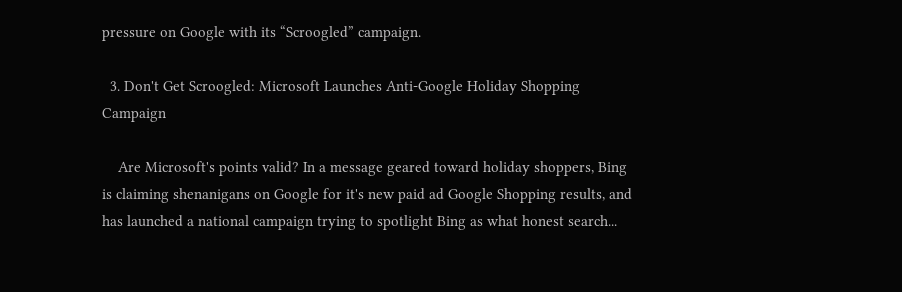pressure on Google with its “Scroogled” campaign.

  3. Don't Get Scroogled: Microsoft Launches Anti-Google Holiday Shopping Campaign

    Are Microsoft's points valid? In a message geared toward holiday shoppers, Bing is claiming shenanigans on Google for it's new paid ad Google Shopping results, and has launched a national campaign trying to spotlight Bing as what honest search...